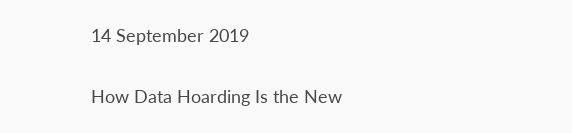14 September 2019

How Data Hoarding Is the New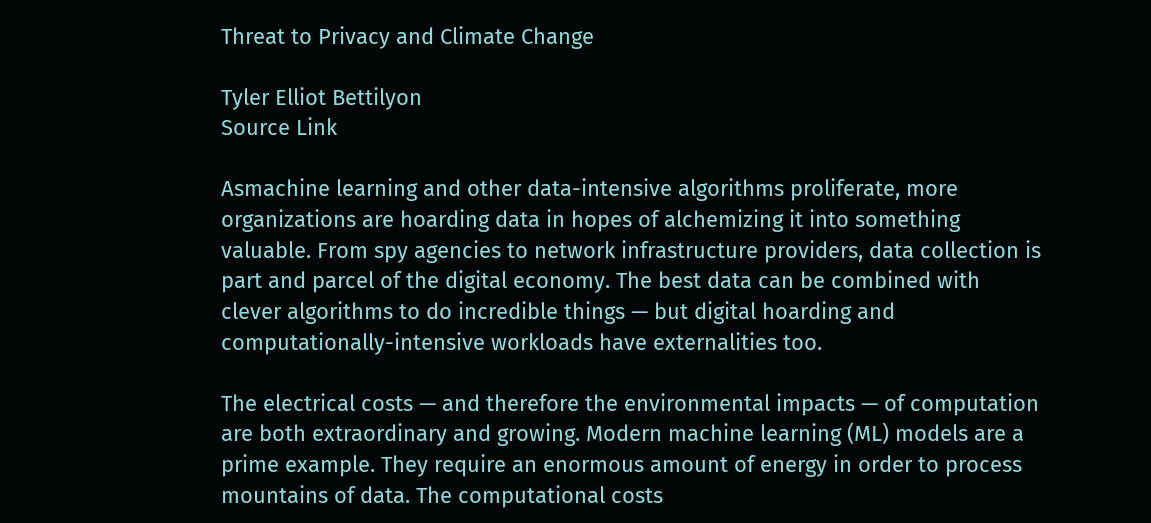Threat to Privacy and Climate Change

Tyler Elliot Bettilyon
Source Link

Asmachine learning and other data-intensive algorithms proliferate, more organizations are hoarding data in hopes of alchemizing it into something valuable. From spy agencies to network infrastructure providers, data collection is part and parcel of the digital economy. The best data can be combined with clever algorithms to do incredible things — but digital hoarding and computationally-intensive workloads have externalities too.

The electrical costs — and therefore the environmental impacts — of computation are both extraordinary and growing. Modern machine learning (ML) models are a prime example. They require an enormous amount of energy in order to process mountains of data. The computational costs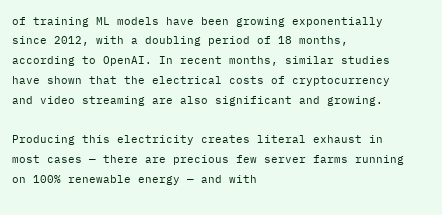of training ML models have been growing exponentially since 2012, with a doubling period of 18 months, according to OpenAI. In recent months, similar studies have shown that the electrical costs of cryptocurrency and video streaming are also significant and growing.

Producing this electricity creates literal exhaust in most cases — there are precious few server farms running on 100% renewable energy — and with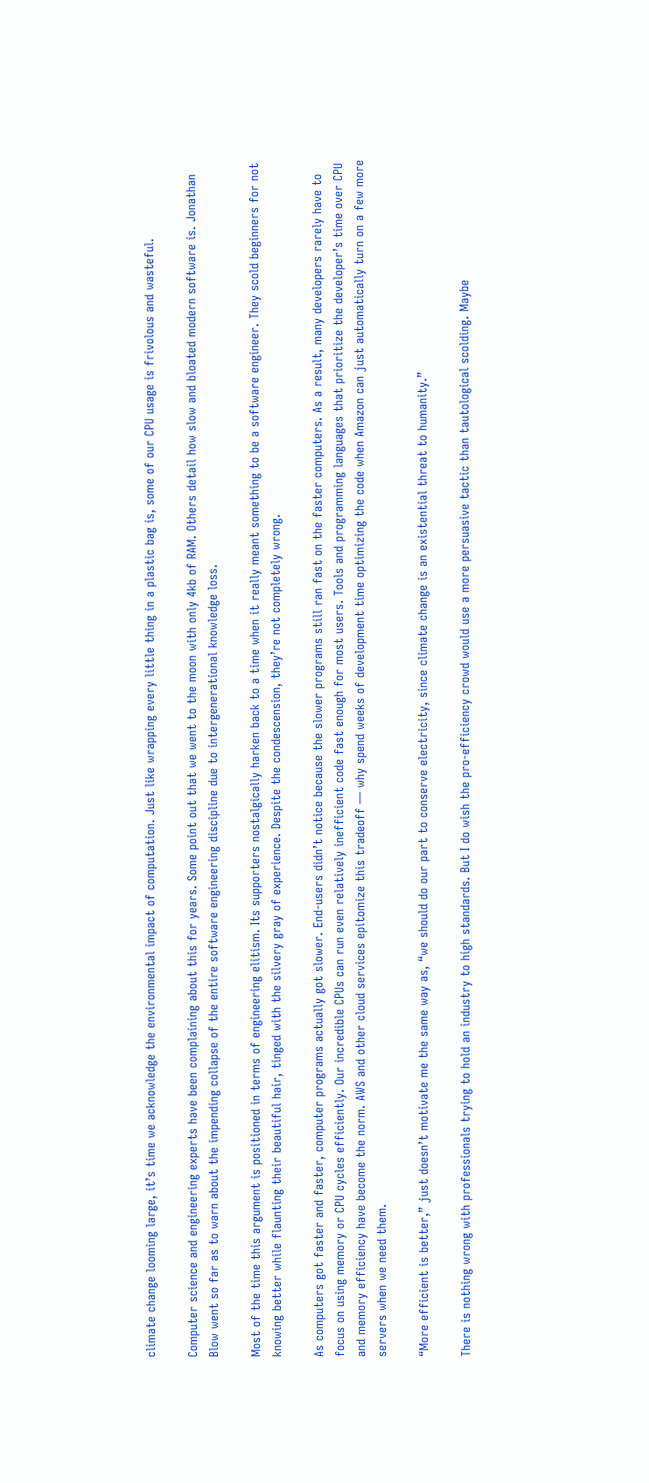climate change looming large, it’s time we acknowledge the environmental impact of computation. Just like wrapping every little thing in a plastic bag is, some of our CPU usage is frivolous and wasteful.

Computer science and engineering experts have been complaining about this for years. Some point out that we went to the moon with only 4kb of RAM. Others detail how slow and bloated modern software is. Jonathan Blow went so far as to warn about the impending collapse of the entire software engineering discipline due to intergenerational knowledge loss.

Most of the time this argument is positioned in terms of engineering elitism. Its supporters nostalgically harken back to a time when it really meant something to be a software engineer. They scold beginners for not knowing better while flaunting their beautiful hair, tinged with the silvery gray of experience. Despite the condescension, they’re not completely wrong.

As computers got faster and faster, computer programs actually got slower. End-users didn’t notice because the slower programs still ran fast on the faster computers. As a result, many developers rarely have to focus on using memory or CPU cycles efficiently. Our incredible CPUs can run even relatively inefficient code fast enough for most users. Tools and programming languages that prioritize the developer’s time over CPU and memory efficiency have become the norm. AWS and other cloud services epitomize this tradeoff — why spend weeks of development time optimizing the code when Amazon can just automatically turn on a few more servers when we need them.

“More efficient is better,” just doesn’t motivate me the same way as, “we should do our part to conserve electricity, since climate change is an existential threat to humanity.”

There is nothing wrong with professionals trying to hold an industry to high standards. But I do wish the pro-efficiency crowd would use a more persuasive tactic than tautological scolding. Maybe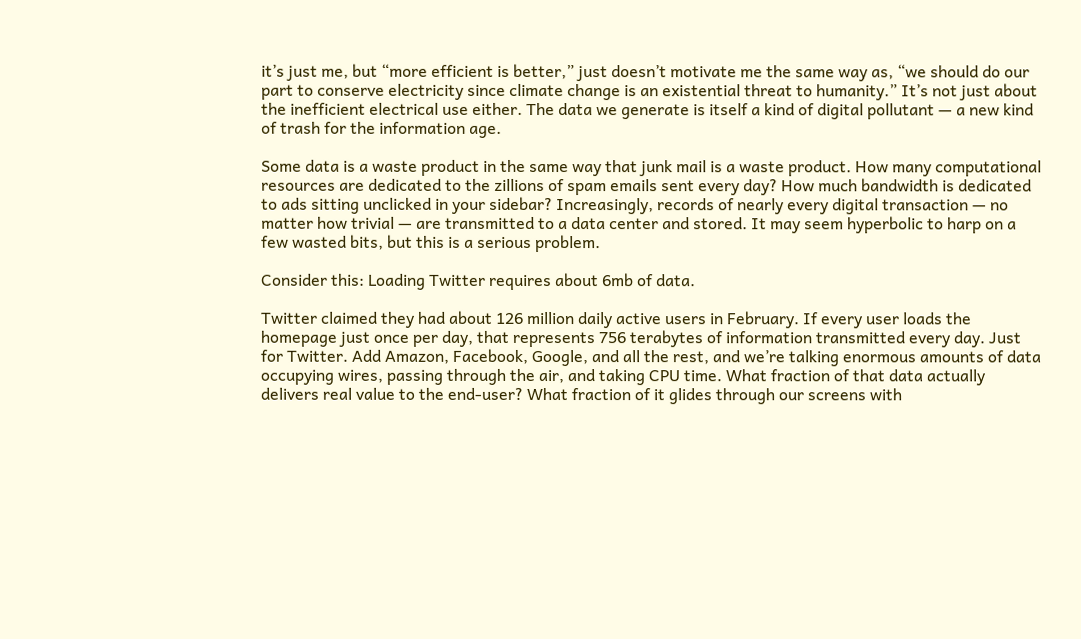it’s just me, but “more efficient is better,” just doesn’t motivate me the same way as, “we should do our part to conserve electricity since climate change is an existential threat to humanity.” It’s not just about the inefficient electrical use either. The data we generate is itself a kind of digital pollutant — a new kind of trash for the information age.

Some data is a waste product in the same way that junk mail is a waste product. How many computational resources are dedicated to the zillions of spam emails sent every day? How much bandwidth is dedicated to ads sitting unclicked in your sidebar? Increasingly, records of nearly every digital transaction — no matter how trivial — are transmitted to a data center and stored. It may seem hyperbolic to harp on a few wasted bits, but this is a serious problem.

Consider this: Loading Twitter requires about 6mb of data.

Twitter claimed they had about 126 million daily active users in February. If every user loads the homepage just once per day, that represents 756 terabytes of information transmitted every day. Just for Twitter. Add Amazon, Facebook, Google, and all the rest, and we’re talking enormous amounts of data occupying wires, passing through the air, and taking CPU time. What fraction of that data actually delivers real value to the end-user? What fraction of it glides through our screens with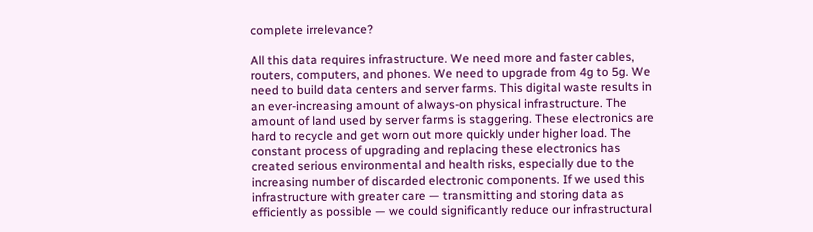complete irrelevance?

All this data requires infrastructure. We need more and faster cables, routers, computers, and phones. We need to upgrade from 4g to 5g. We need to build data centers and server farms. This digital waste results in an ever-increasing amount of always-on physical infrastructure. The amount of land used by server farms is staggering. These electronics are hard to recycle and get worn out more quickly under higher load. The constant process of upgrading and replacing these electronics has created serious environmental and health risks, especially due to the increasing number of discarded electronic components. If we used this infrastructure with greater care — transmitting and storing data as efficiently as possible — we could significantly reduce our infrastructural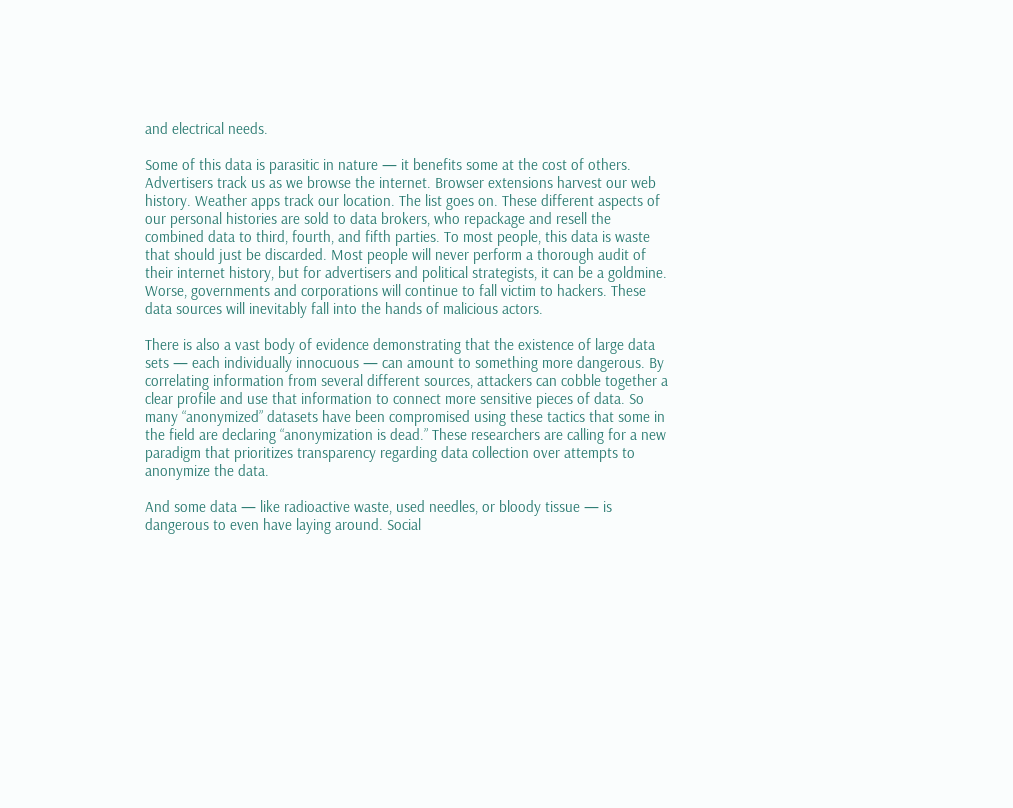and electrical needs.

Some of this data is parasitic in nature — it benefits some at the cost of others. Advertisers track us as we browse the internet. Browser extensions harvest our web history. Weather apps track our location. The list goes on. These different aspects of our personal histories are sold to data brokers, who repackage and resell the combined data to third, fourth, and fifth parties. To most people, this data is waste that should just be discarded. Most people will never perform a thorough audit of their internet history, but for advertisers and political strategists, it can be a goldmine. Worse, governments and corporations will continue to fall victim to hackers. These data sources will inevitably fall into the hands of malicious actors.

There is also a vast body of evidence demonstrating that the existence of large data sets — each individually innocuous — can amount to something more dangerous. By correlating information from several different sources, attackers can cobble together a clear profile and use that information to connect more sensitive pieces of data. So many “anonymized” datasets have been compromised using these tactics that some in the field are declaring “anonymization is dead.” These researchers are calling for a new paradigm that prioritizes transparency regarding data collection over attempts to anonymize the data.

And some data — like radioactive waste, used needles, or bloody tissue — is dangerous to even have laying around. Social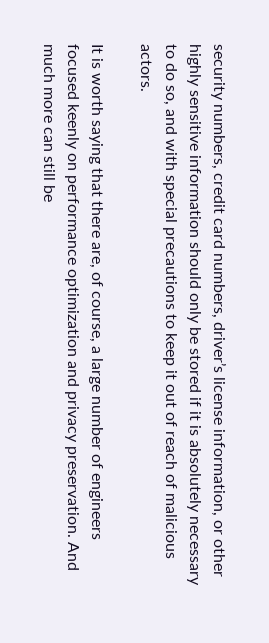security numbers, credit card numbers, driver’s license information, or other highly sensitive information should only be stored if it is absolutely necessary to do so, and with special precautions to keep it out of reach of malicious actors.

It is worth saying that there are, of course, a large number of engineers focused keenly on performance optimization and privacy preservation. And much more can still be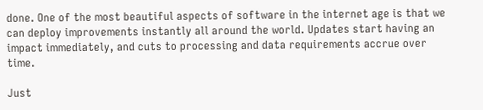done. One of the most beautiful aspects of software in the internet age is that we can deploy improvements instantly all around the world. Updates start having an impact immediately, and cuts to processing and data requirements accrue over time.

Just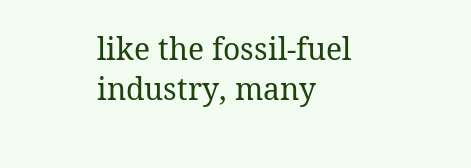like the fossil-fuel industry, many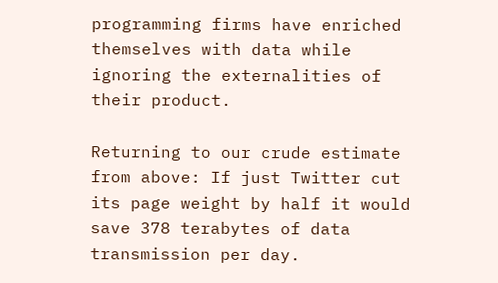programming firms have enriched themselves with data while ignoring the externalities of their product.

Returning to our crude estimate from above: If just Twitter cut its page weight by half it would save 378 terabytes of data transmission per day.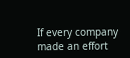If every company made an effort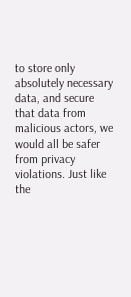to store only absolutely necessary data, and secure that data from malicious actors, we would all be safer from privacy violations. Just like the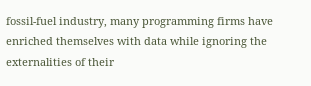fossil-fuel industry, many programming firms have enriched themselves with data while ignoring the externalities of their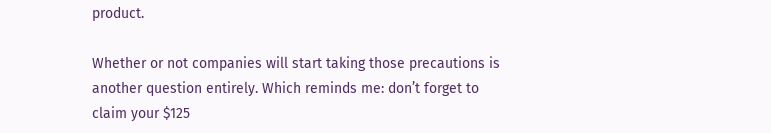product.

Whether or not companies will start taking those precautions is another question entirely. Which reminds me: don’t forget to claim your $125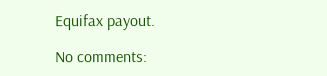Equifax payout.

No comments: